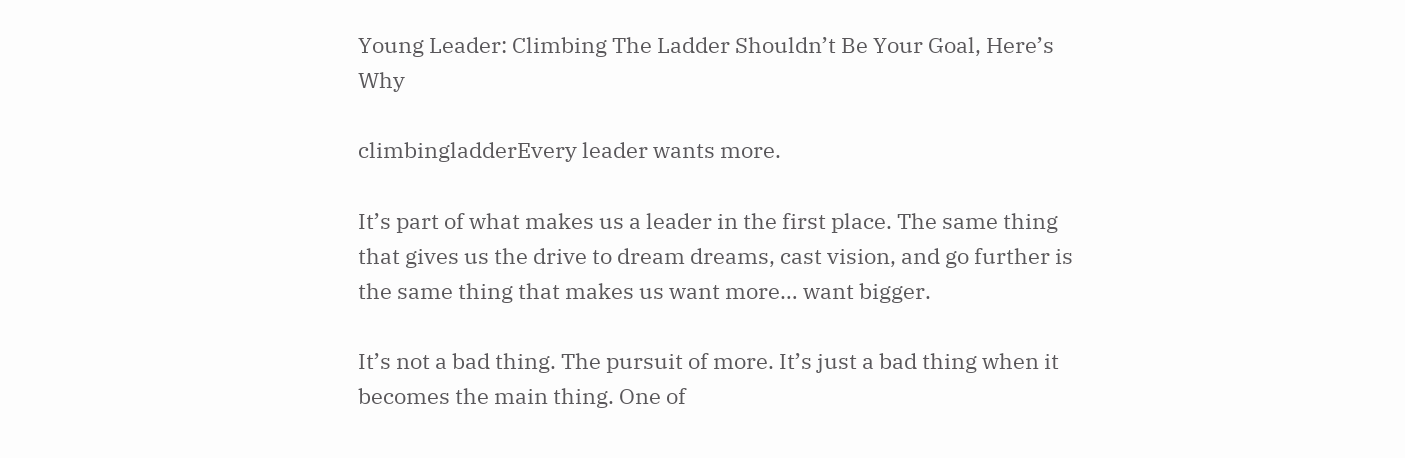Young Leader: Climbing The Ladder Shouldn’t Be Your Goal, Here’s Why

climbingladderEvery leader wants more.

It’s part of what makes us a leader in the first place. The same thing that gives us the drive to dream dreams, cast vision, and go further is the same thing that makes us want more… want bigger.

It’s not a bad thing. The pursuit of more. It’s just a bad thing when it becomes the main thing. One of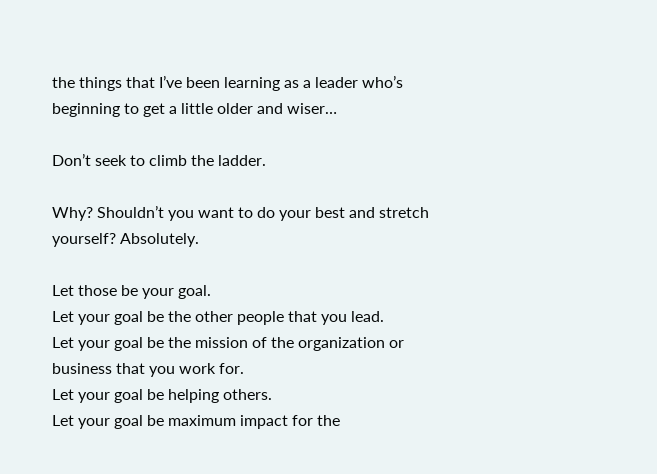the things that I’ve been learning as a leader who’s beginning to get a little older and wiser…

Don’t seek to climb the ladder.

Why? Shouldn’t you want to do your best and stretch yourself? Absolutely.

Let those be your goal.
Let your goal be the other people that you lead.
Let your goal be the mission of the organization or business that you work for.
Let your goal be helping others.
Let your goal be maximum impact for the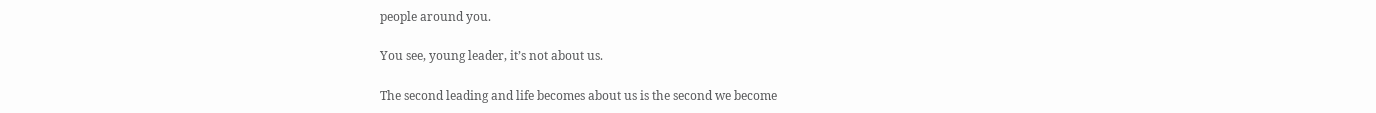people around you.

You see, young leader, it’s not about us.

The second leading and life becomes about us is the second we become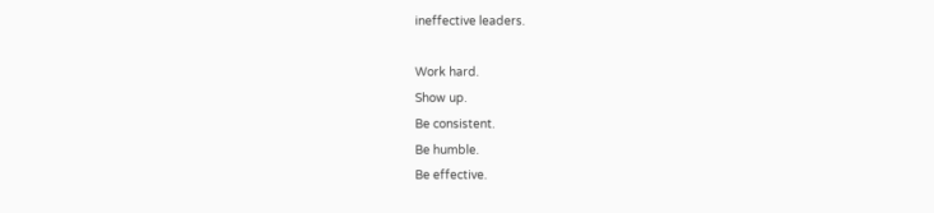ineffective leaders.

Work hard.
Show up.
Be consistent.
Be humble.
Be effective.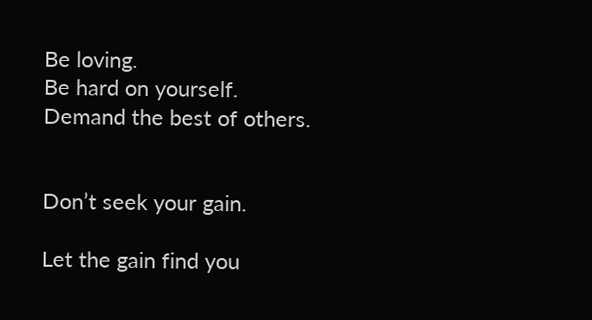Be loving.
Be hard on yourself.
Demand the best of others.


Don’t seek your gain.

Let the gain find you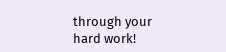through your hard work!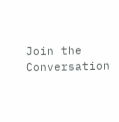Join the Conversation